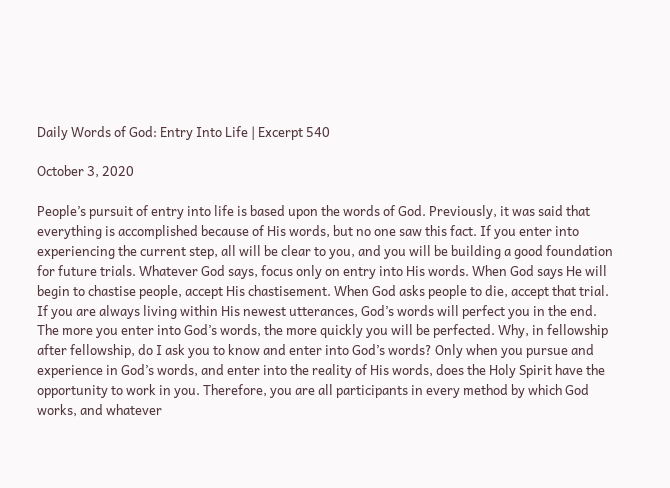Daily Words of God: Entry Into Life | Excerpt 540

October 3, 2020

People’s pursuit of entry into life is based upon the words of God. Previously, it was said that everything is accomplished because of His words, but no one saw this fact. If you enter into experiencing the current step, all will be clear to you, and you will be building a good foundation for future trials. Whatever God says, focus only on entry into His words. When God says He will begin to chastise people, accept His chastisement. When God asks people to die, accept that trial. If you are always living within His newest utterances, God’s words will perfect you in the end. The more you enter into God’s words, the more quickly you will be perfected. Why, in fellowship after fellowship, do I ask you to know and enter into God’s words? Only when you pursue and experience in God’s words, and enter into the reality of His words, does the Holy Spirit have the opportunity to work in you. Therefore, you are all participants in every method by which God works, and whatever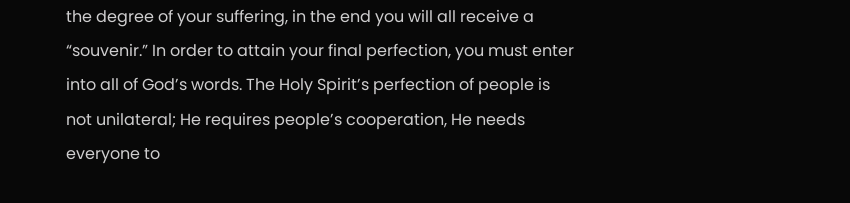the degree of your suffering, in the end you will all receive a “souvenir.” In order to attain your final perfection, you must enter into all of God’s words. The Holy Spirit’s perfection of people is not unilateral; He requires people’s cooperation, He needs everyone to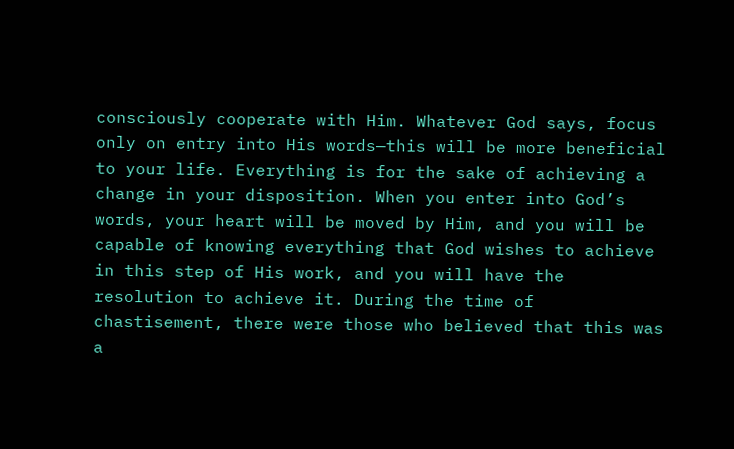consciously cooperate with Him. Whatever God says, focus only on entry into His words—this will be more beneficial to your life. Everything is for the sake of achieving a change in your disposition. When you enter into God’s words, your heart will be moved by Him, and you will be capable of knowing everything that God wishes to achieve in this step of His work, and you will have the resolution to achieve it. During the time of chastisement, there were those who believed that this was a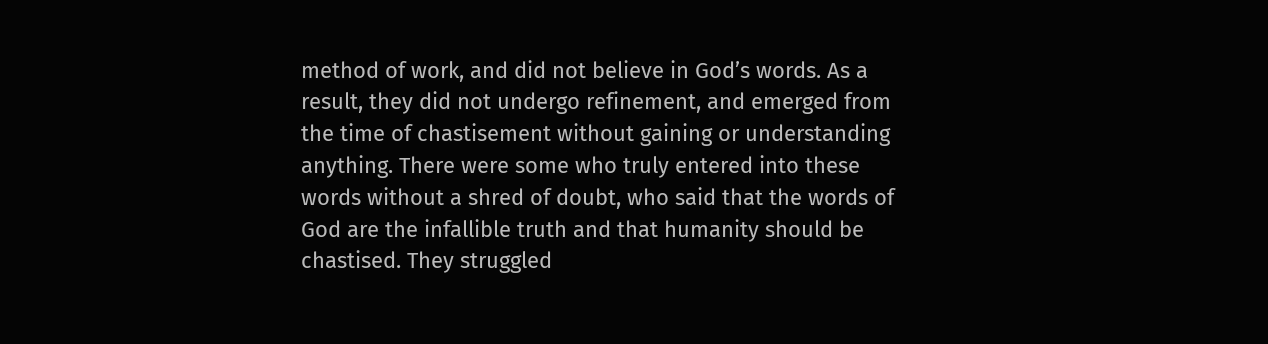method of work, and did not believe in God’s words. As a result, they did not undergo refinement, and emerged from the time of chastisement without gaining or understanding anything. There were some who truly entered into these words without a shred of doubt, who said that the words of God are the infallible truth and that humanity should be chastised. They struggled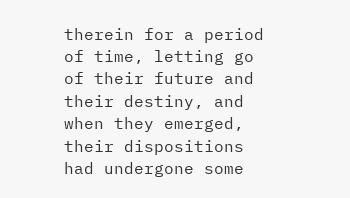therein for a period of time, letting go of their future and their destiny, and when they emerged, their dispositions had undergone some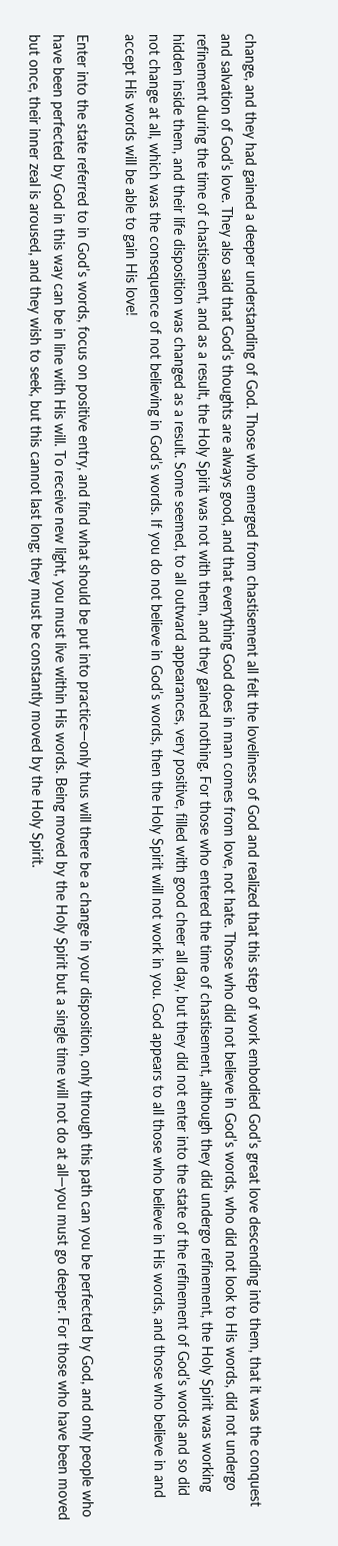change, and they had gained a deeper understanding of God. Those who emerged from chastisement all felt the loveliness of God and realized that this step of work embodied God’s great love descending into them, that it was the conquest and salvation of God’s love. They also said that God’s thoughts are always good, and that everything God does in man comes from love, not hate. Those who did not believe in God’s words, who did not look to His words, did not undergo refinement during the time of chastisement, and as a result, the Holy Spirit was not with them, and they gained nothing. For those who entered the time of chastisement, although they did undergo refinement, the Holy Spirit was working hidden inside them, and their life disposition was changed as a result. Some seemed, to all outward appearances, very positive, filled with good cheer all day, but they did not enter into the state of the refinement of God’s words and so did not change at all, which was the consequence of not believing in God’s words. If you do not believe in God’s words, then the Holy Spirit will not work in you. God appears to all those who believe in His words, and those who believe in and accept His words will be able to gain His love!

Enter into the state referred to in God’s words, focus on positive entry, and find what should be put into practice—only thus will there be a change in your disposition, only through this path can you be perfected by God, and only people who have been perfected by God in this way can be in line with His will. To receive new light, you must live within His words. Being moved by the Holy Spirit but a single time will not do at all—you must go deeper. For those who have been moved but once, their inner zeal is aroused, and they wish to seek, but this cannot last long; they must be constantly moved by the Holy Spirit.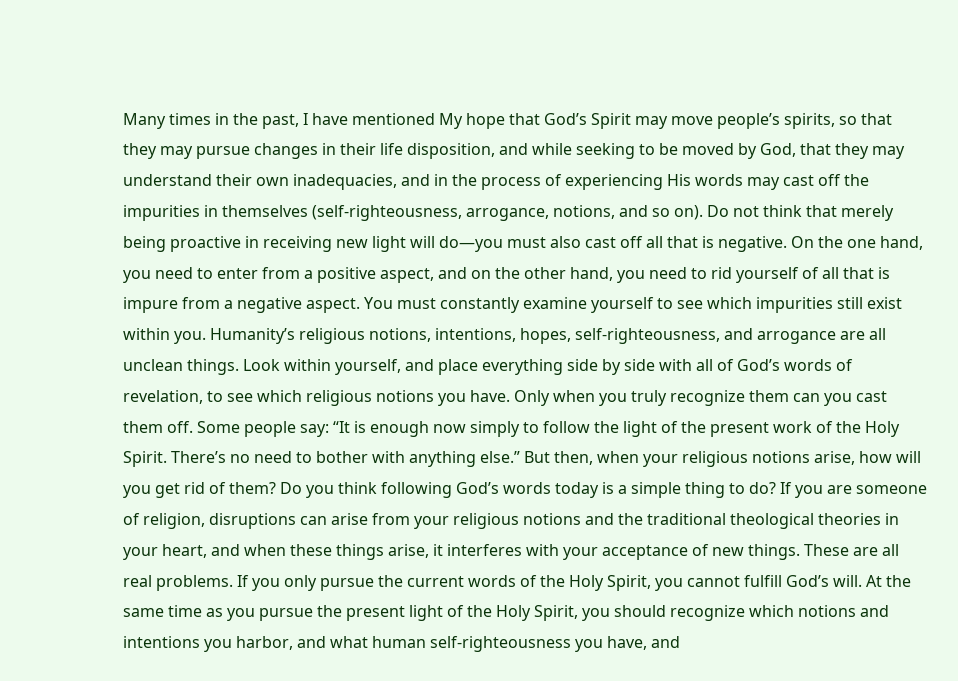Many times in the past, I have mentioned My hope that God’s Spirit may move people’s spirits, so that they may pursue changes in their life disposition, and while seeking to be moved by God, that they may understand their own inadequacies, and in the process of experiencing His words may cast off the impurities in themselves (self-righteousness, arrogance, notions, and so on). Do not think that merely being proactive in receiving new light will do—you must also cast off all that is negative. On the one hand, you need to enter from a positive aspect, and on the other hand, you need to rid yourself of all that is impure from a negative aspect. You must constantly examine yourself to see which impurities still exist within you. Humanity’s religious notions, intentions, hopes, self-righteousness, and arrogance are all unclean things. Look within yourself, and place everything side by side with all of God’s words of revelation, to see which religious notions you have. Only when you truly recognize them can you cast them off. Some people say: “It is enough now simply to follow the light of the present work of the Holy Spirit. There’s no need to bother with anything else.” But then, when your religious notions arise, how will you get rid of them? Do you think following God’s words today is a simple thing to do? If you are someone of religion, disruptions can arise from your religious notions and the traditional theological theories in your heart, and when these things arise, it interferes with your acceptance of new things. These are all real problems. If you only pursue the current words of the Holy Spirit, you cannot fulfill God’s will. At the same time as you pursue the present light of the Holy Spirit, you should recognize which notions and intentions you harbor, and what human self-righteousness you have, and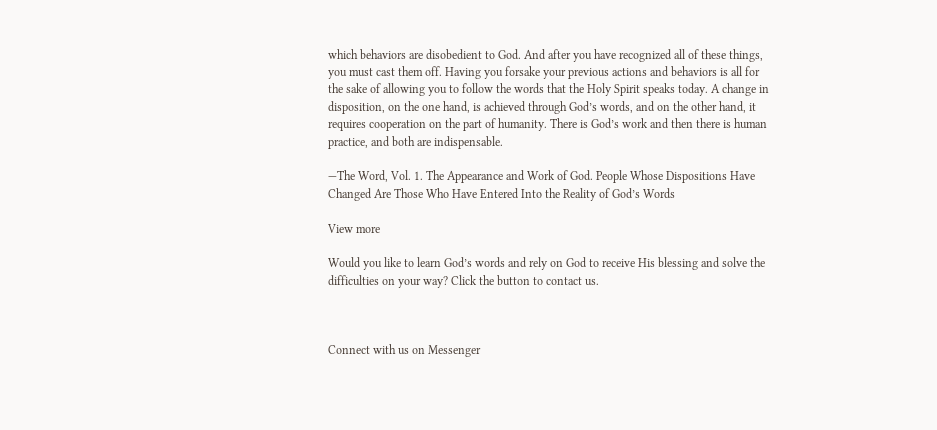which behaviors are disobedient to God. And after you have recognized all of these things, you must cast them off. Having you forsake your previous actions and behaviors is all for the sake of allowing you to follow the words that the Holy Spirit speaks today. A change in disposition, on the one hand, is achieved through God’s words, and on the other hand, it requires cooperation on the part of humanity. There is God’s work and then there is human practice, and both are indispensable.

—The Word, Vol. 1. The Appearance and Work of God. People Whose Dispositions Have Changed Are Those Who Have Entered Into the Reality of God’s Words

View more

Would you like to learn God’s words and rely on God to receive His blessing and solve the difficulties on your way? Click the button to contact us.



Connect with us on Messenger